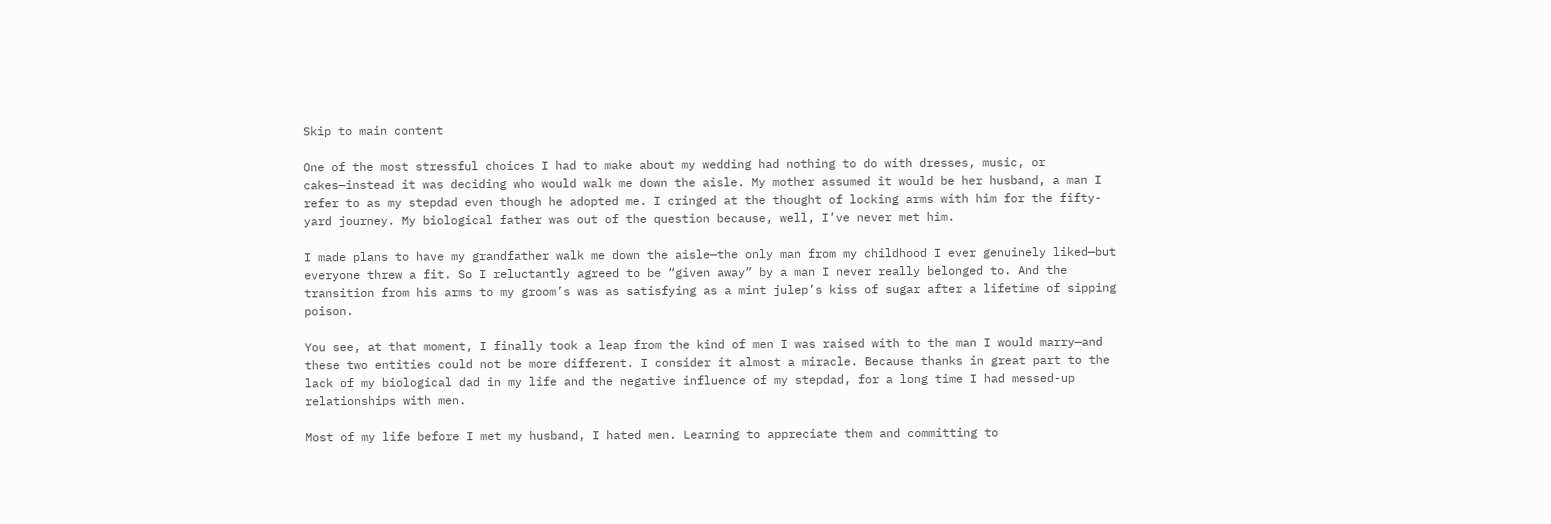Skip to main content

One of the most stressful choices I had to make about my wedding had nothing to do with dresses, music, or cakes—instead it was deciding who would walk me down the aisle. My mother assumed it would be her husband, a man I refer to as my stepdad even though he adopted me. I cringed at the thought of locking arms with him for the fifty-yard journey. My biological father was out of the question because, well, I’ve never met him.

I made plans to have my grandfather walk me down the aisle—the only man from my childhood I ever genuinely liked—but everyone threw a fit. So I reluctantly agreed to be “given away” by a man I never really belonged to. And the transition from his arms to my groom’s was as satisfying as a mint julep’s kiss of sugar after a lifetime of sipping poison.

You see, at that moment, I finally took a leap from the kind of men I was raised with to the man I would marry—and these two entities could not be more different. I consider it almost a miracle. Because thanks in great part to the lack of my biological dad in my life and the negative influence of my stepdad, for a long time I had messed-up relationships with men.

Most of my life before I met my husband, I hated men. Learning to appreciate them and committing to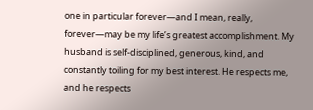one in particular forever—and I mean, really, forever—may be my life’s greatest accomplishment. My husband is self-disciplined, generous, kind, and constantly toiling for my best interest. He respects me, and he respects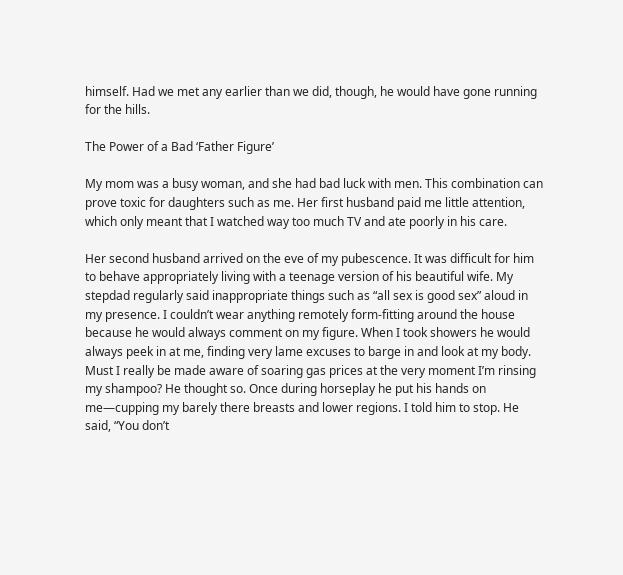himself. Had we met any earlier than we did, though, he would have gone running for the hills.

The Power of a Bad ‘Father Figure’

My mom was a busy woman, and she had bad luck with men. This combination can prove toxic for daughters such as me. Her first husband paid me little attention, which only meant that I watched way too much TV and ate poorly in his care.

Her second husband arrived on the eve of my pubescence. It was difficult for him to behave appropriately living with a teenage version of his beautiful wife. My stepdad regularly said inappropriate things such as “all sex is good sex” aloud in my presence. I couldn’t wear anything remotely form-fitting around the house because he would always comment on my figure. When I took showers he would always peek in at me, finding very lame excuses to barge in and look at my body. Must I really be made aware of soaring gas prices at the very moment I’m rinsing my shampoo? He thought so. Once during horseplay he put his hands on me—cupping my barely there breasts and lower regions. I told him to stop. He said, “You don’t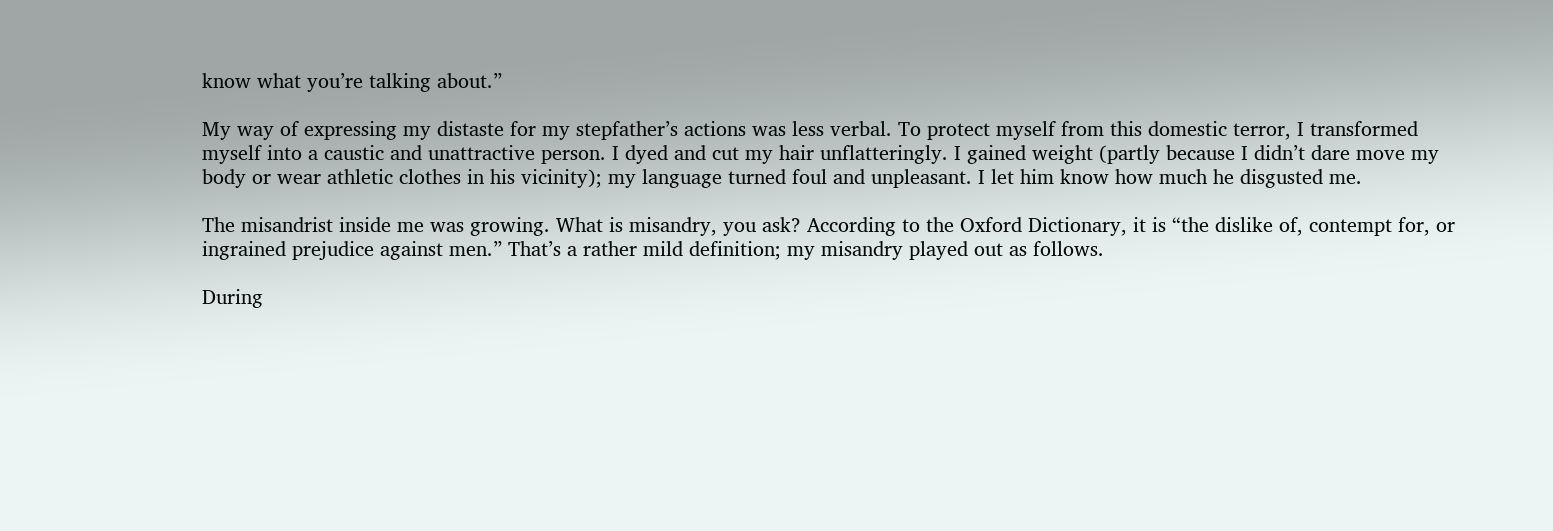know what you’re talking about.”

My way of expressing my distaste for my stepfather’s actions was less verbal. To protect myself from this domestic terror, I transformed myself into a caustic and unattractive person. I dyed and cut my hair unflatteringly. I gained weight (partly because I didn’t dare move my body or wear athletic clothes in his vicinity); my language turned foul and unpleasant. I let him know how much he disgusted me.

The misandrist inside me was growing. What is misandry, you ask? According to the Oxford Dictionary, it is “the dislike of, contempt for, or ingrained prejudice against men.” That’s a rather mild definition; my misandry played out as follows.

During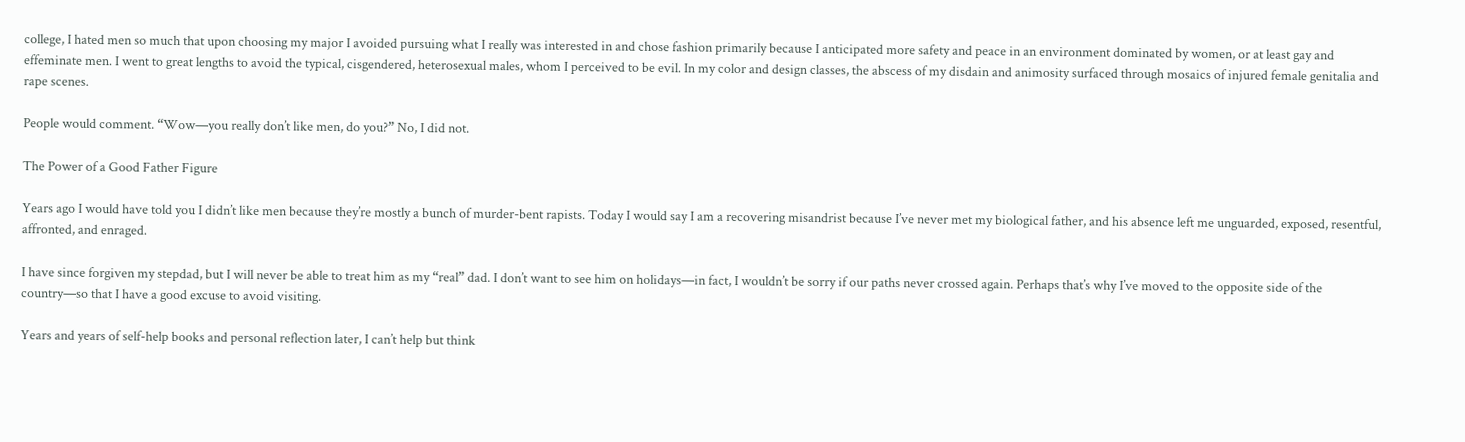college, I hated men so much that upon choosing my major I avoided pursuing what I really was interested in and chose fashion primarily because I anticipated more safety and peace in an environment dominated by women, or at least gay and effeminate men. I went to great lengths to avoid the typical, cisgendered, heterosexual males, whom I perceived to be evil. In my color and design classes, the abscess of my disdain and animosity surfaced through mosaics of injured female genitalia and rape scenes.

People would comment. “Wow—you really don’t like men, do you?” No, I did not.

The Power of a Good Father Figure

Years ago I would have told you I didn’t like men because they’re mostly a bunch of murder-bent rapists. Today I would say I am a recovering misandrist because I’ve never met my biological father, and his absence left me unguarded, exposed, resentful, affronted, and enraged.

I have since forgiven my stepdad, but I will never be able to treat him as my “real” dad. I don’t want to see him on holidays—in fact, I wouldn’t be sorry if our paths never crossed again. Perhaps that’s why I’ve moved to the opposite side of the country—so that I have a good excuse to avoid visiting.

Years and years of self-help books and personal reflection later, I can’t help but think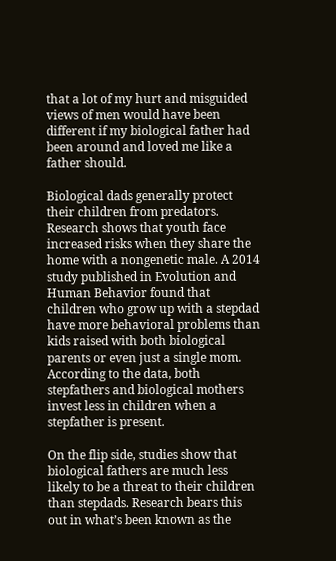that a lot of my hurt and misguided views of men would have been different if my biological father had been around and loved me like a father should.

Biological dads generally protect their children from predators. Research shows that youth face increased risks when they share the home with a nongenetic male. A 2014 study published in Evolution and Human Behavior found that children who grow up with a stepdad have more behavioral problems than kids raised with both biological parents or even just a single mom. According to the data, both stepfathers and biological mothers invest less in children when a stepfather is present.

On the flip side, studies show that biological fathers are much less likely to be a threat to their children than stepdads. Research bears this out in what’s been known as the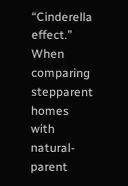“Cinderella effect.” When comparing stepparent homes with natural-parent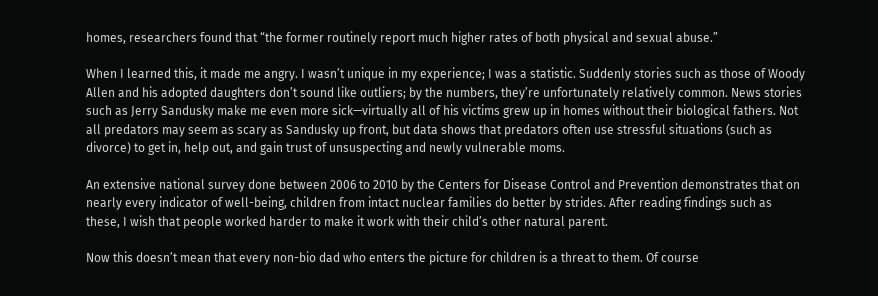homes, researchers found that “the former routinely report much higher rates of both physical and sexual abuse.”

When I learned this, it made me angry. I wasn’t unique in my experience; I was a statistic. Suddenly stories such as those of Woody Allen and his adopted daughters don’t sound like outliers; by the numbers, they’re unfortunately relatively common. News stories such as Jerry Sandusky make me even more sick—virtually all of his victims grew up in homes without their biological fathers. Not all predators may seem as scary as Sandusky up front, but data shows that predators often use stressful situations (such as divorce) to get in, help out, and gain trust of unsuspecting and newly vulnerable moms.

An extensive national survey done between 2006 to 2010 by the Centers for Disease Control and Prevention demonstrates that on nearly every indicator of well-being, children from intact nuclear families do better by strides. After reading findings such as these, I wish that people worked harder to make it work with their child’s other natural parent.

Now this doesn’t mean that every non-bio dad who enters the picture for children is a threat to them. Of course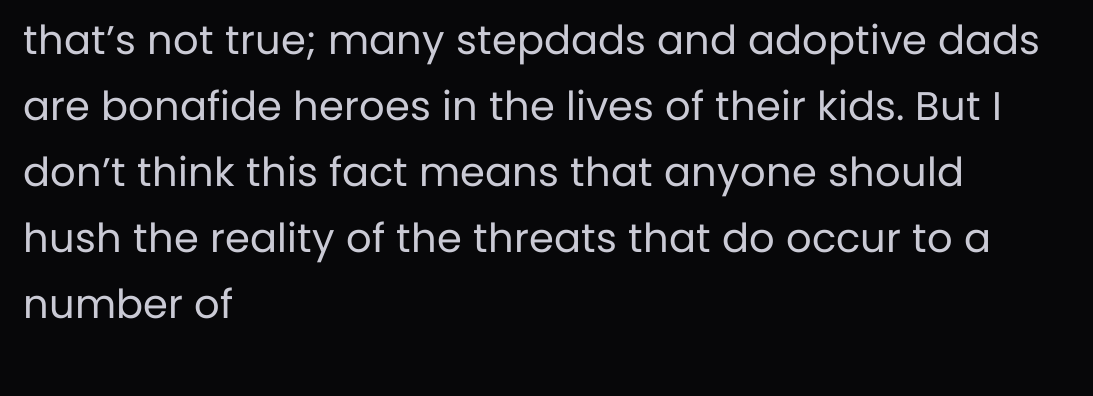that’s not true; many stepdads and adoptive dads are bonafide heroes in the lives of their kids. But I don’t think this fact means that anyone should hush the reality of the threats that do occur to a number of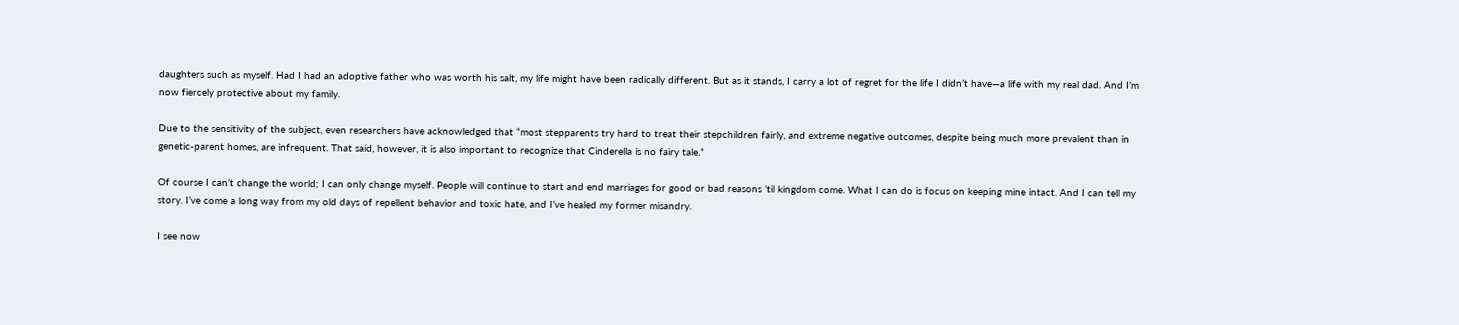daughters such as myself. Had I had an adoptive father who was worth his salt, my life might have been radically different. But as it stands, I carry a lot of regret for the life I didn’t have—a life with my real dad. And I’m now fiercely protective about my family.

Due to the sensitivity of the subject, even researchers have acknowledged that “most stepparents try hard to treat their stepchildren fairly, and extreme negative outcomes, despite being much more prevalent than in genetic-parent homes, are infrequent. That said, however, it is also important to recognize that Cinderella is no fairy tale.”

Of course I can’t change the world; I can only change myself. People will continue to start and end marriages for good or bad reasons ’til kingdom come. What I can do is focus on keeping mine intact. And I can tell my story. I’ve come a long way from my old days of repellent behavior and toxic hate, and I’ve healed my former misandry.

I see now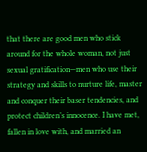that there are good men who stick around for the whole woman, not just sexual gratification—men who use their strategy and skills to nurture life, master and conquer their baser tendencies, and protect children’s innocence. I have met, fallen in love with, and married an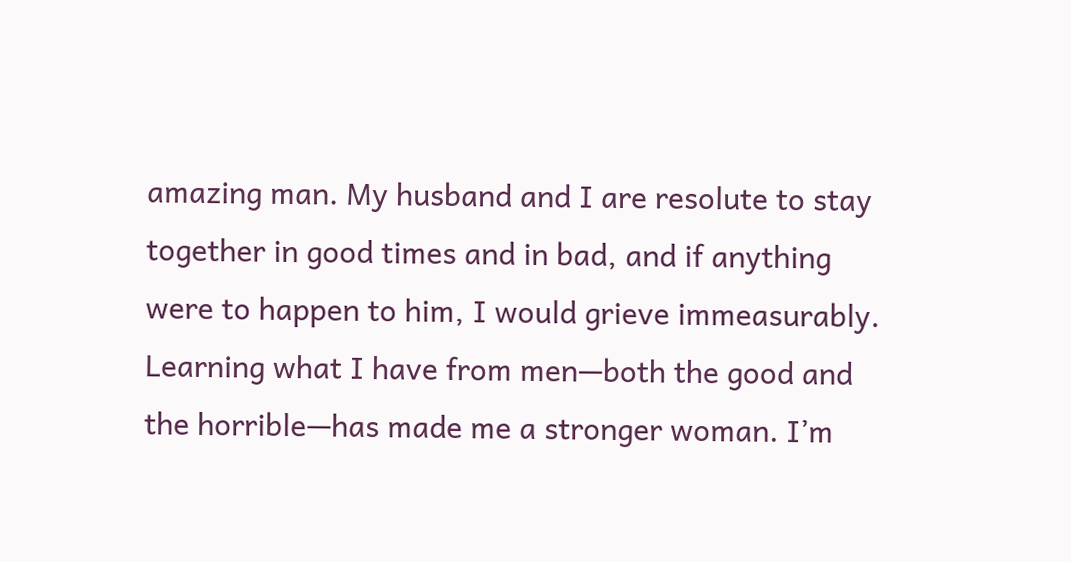amazing man. My husband and I are resolute to stay together in good times and in bad, and if anything were to happen to him, I would grieve immeasurably. Learning what I have from men—both the good and the horrible—has made me a stronger woman. I’m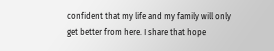confident that my life and my family will only get better from here. I share that hope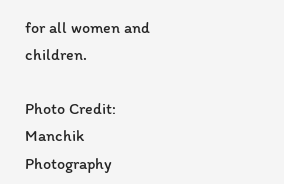for all women and children.

Photo Credit: Manchik Photography